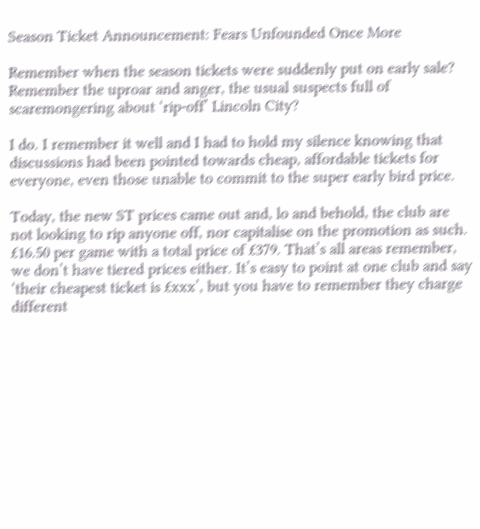Season Ticket Announcement: Fears Unfounded Once More

Remember when the season tickets were suddenly put on early sale? Remember the uproar and anger, the usual suspects full of scaremongering about ‘rip-off’ Lincoln City?

I do. I remember it well and I had to hold my silence knowing that discussions had been pointed towards cheap, affordable tickets for everyone, even those unable to commit to the super early bird price.

Today, the new ST prices came out and, lo and behold, the club are not looking to rip anyone off, nor capitalise on the promotion as such. £16.50 per game with a total price of £379. That’s all areas remember, we don’t have tiered prices either. It’s easy to point at one club and say ‘their cheapest ticket is £xxx’, but you have to remember they charge different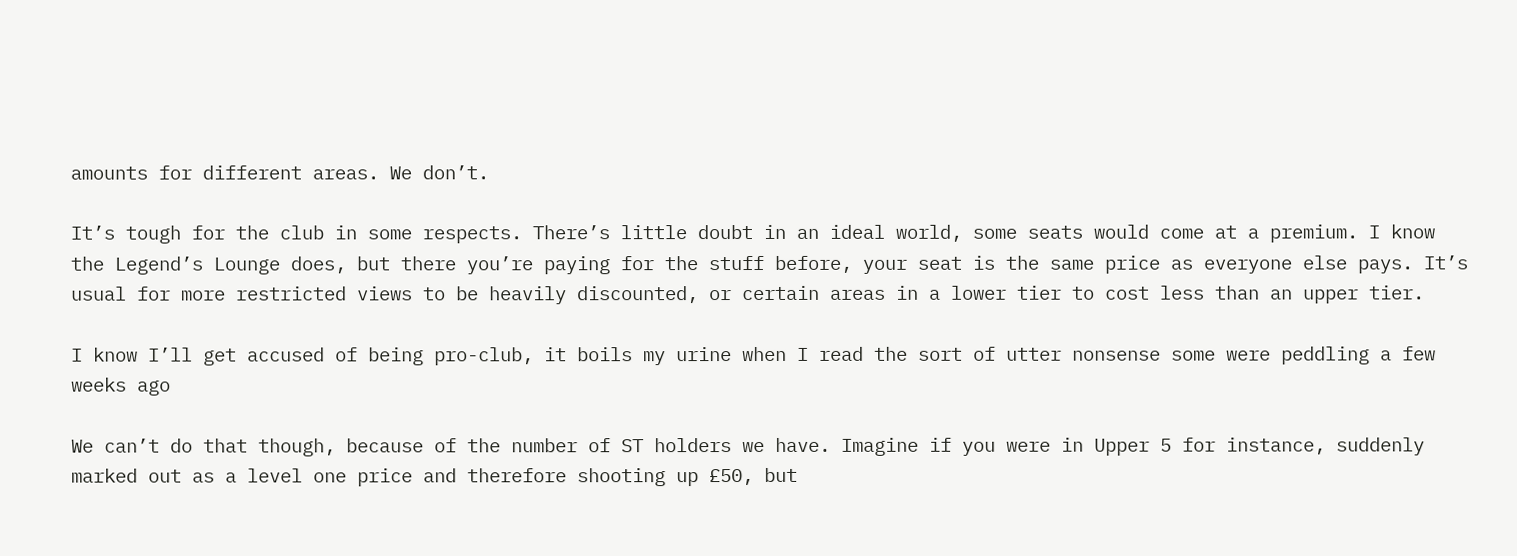amounts for different areas. We don’t.

It’s tough for the club in some respects. There’s little doubt in an ideal world, some seats would come at a premium. I know the Legend’s Lounge does, but there you’re paying for the stuff before, your seat is the same price as everyone else pays. It’s usual for more restricted views to be heavily discounted, or certain areas in a lower tier to cost less than an upper tier.

I know I’ll get accused of being pro-club, it boils my urine when I read the sort of utter nonsense some were peddling a few weeks ago

We can’t do that though, because of the number of ST holders we have. Imagine if you were in Upper 5 for instance, suddenly marked out as a level one price and therefore shooting up £50, but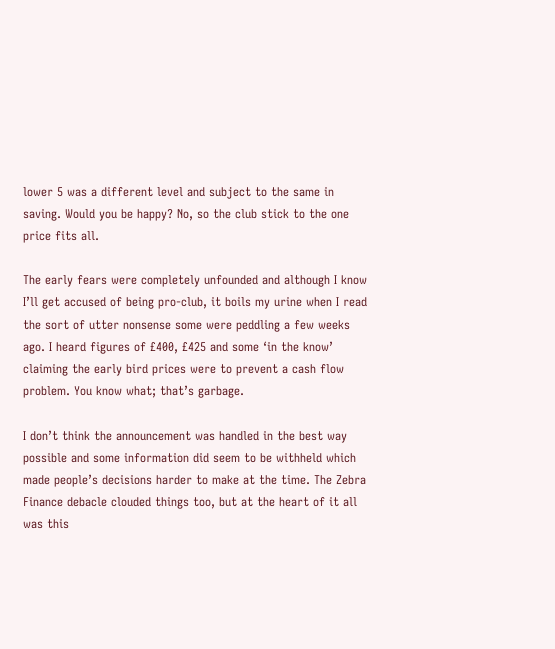lower 5 was a different level and subject to the same in saving. Would you be happy? No, so the club stick to the one price fits all.

The early fears were completely unfounded and although I know I’ll get accused of being pro-club, it boils my urine when I read the sort of utter nonsense some were peddling a few weeks ago. I heard figures of £400, £425 and some ‘in the know’ claiming the early bird prices were to prevent a cash flow problem. You know what; that’s garbage.

I don’t think the announcement was handled in the best way possible and some information did seem to be withheld which made people’s decisions harder to make at the time. The Zebra Finance debacle clouded things too, but at the heart of it all was this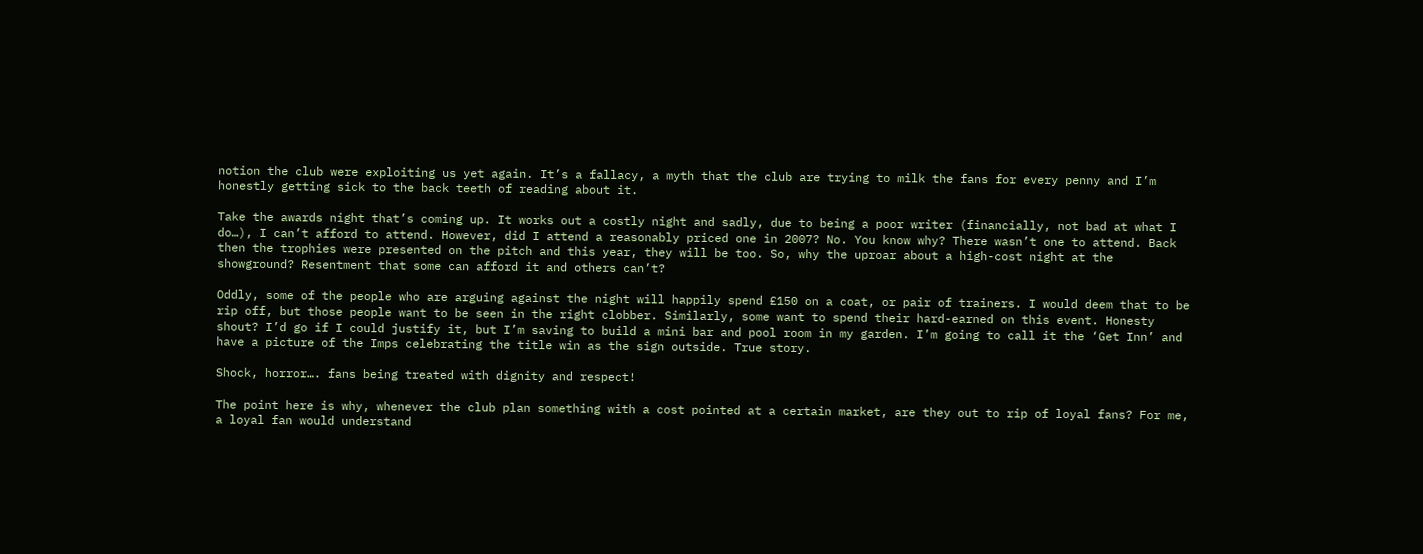notion the club were exploiting us yet again. It’s a fallacy, a myth that the club are trying to milk the fans for every penny and I’m honestly getting sick to the back teeth of reading about it.

Take the awards night that’s coming up. It works out a costly night and sadly, due to being a poor writer (financially, not bad at what I do…), I can’t afford to attend. However, did I attend a reasonably priced one in 2007? No. You know why? There wasn’t one to attend. Back then the trophies were presented on the pitch and this year, they will be too. So, why the uproar about a high-cost night at the showground? Resentment that some can afford it and others can’t?

Oddly, some of the people who are arguing against the night will happily spend £150 on a coat, or pair of trainers. I would deem that to be rip off, but those people want to be seen in the right clobber. Similarly, some want to spend their hard-earned on this event. Honesty shout? I’d go if I could justify it, but I’m saving to build a mini bar and pool room in my garden. I’m going to call it the ‘Get Inn’ and have a picture of the Imps celebrating the title win as the sign outside. True story.

Shock, horror…. fans being treated with dignity and respect!

The point here is why, whenever the club plan something with a cost pointed at a certain market, are they out to rip of loyal fans? For me, a loyal fan would understand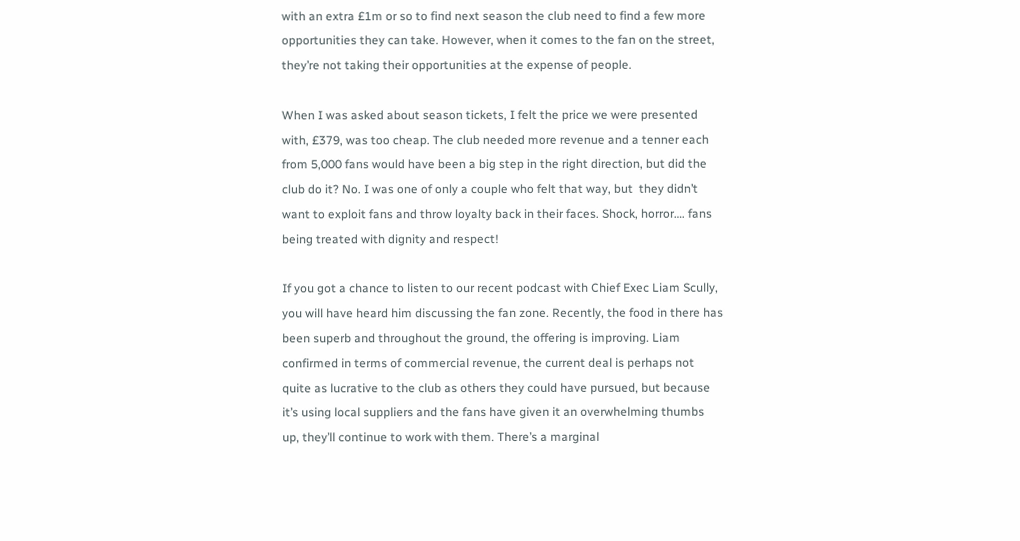with an extra £1m or so to find next season the club need to find a few more opportunities they can take. However, when it comes to the fan on the street, they’re not taking their opportunities at the expense of people.

When I was asked about season tickets, I felt the price we were presented with, £379, was too cheap. The club needed more revenue and a tenner each from 5,000 fans would have been a big step in the right direction, but did the club do it? No. I was one of only a couple who felt that way, but  they didn’t want to exploit fans and throw loyalty back in their faces. Shock, horror…. fans being treated with dignity and respect!

If you got a chance to listen to our recent podcast with Chief Exec Liam Scully, you will have heard him discussing the fan zone. Recently, the food in there has been superb and throughout the ground, the offering is improving. Liam confirmed in terms of commercial revenue, the current deal is perhaps not quite as lucrative to the club as others they could have pursued, but because it’s using local suppliers and the fans have given it an overwhelming thumbs up, they’ll continue to work with them. There’s a marginal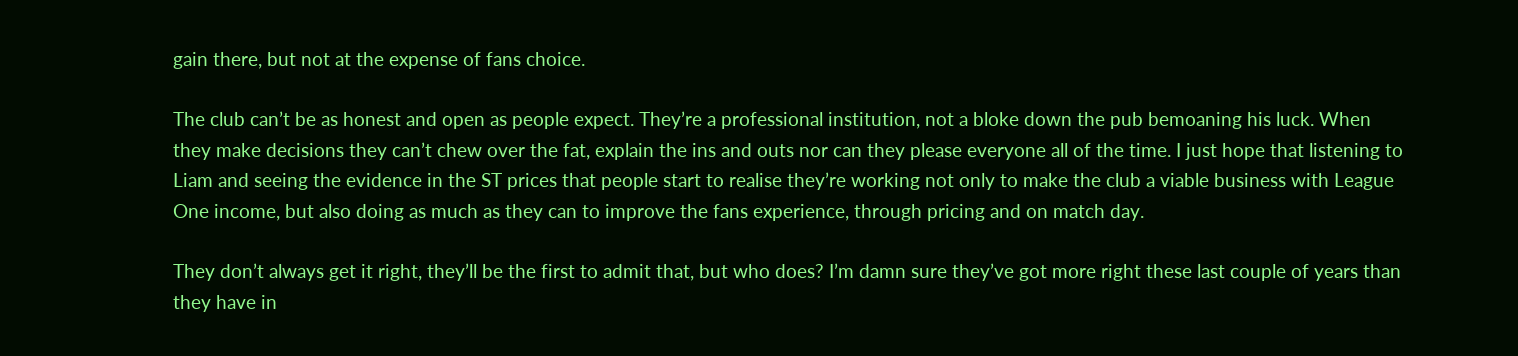gain there, but not at the expense of fans choice.

The club can’t be as honest and open as people expect. They’re a professional institution, not a bloke down the pub bemoaning his luck. When they make decisions they can’t chew over the fat, explain the ins and outs nor can they please everyone all of the time. I just hope that listening to Liam and seeing the evidence in the ST prices that people start to realise they’re working not only to make the club a viable business with League One income, but also doing as much as they can to improve the fans experience, through pricing and on match day.

They don’t always get it right, they’ll be the first to admit that, but who does? I’m damn sure they’ve got more right these last couple of years than they have in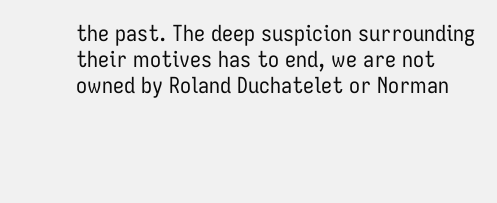the past. The deep suspicion surrounding their motives has to end, we are not owned by Roland Duchatelet or Norman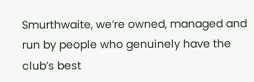Smurthwaite, we’re owned, managed and run by people who genuinely have the club’s best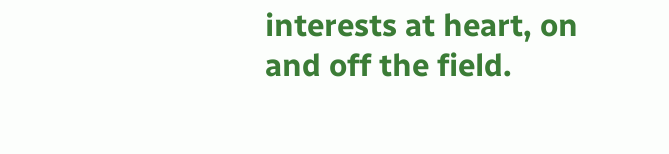interests at heart, on and off the field.